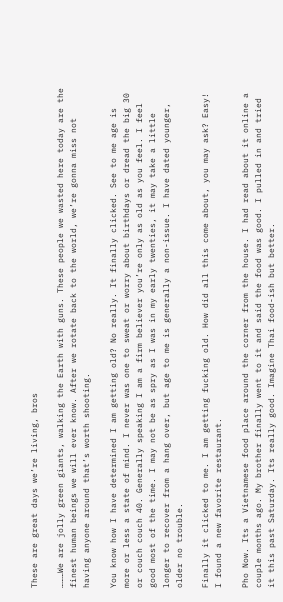These are great days we’re living, bros

………We are jolly green giants, walking the Earth with guns. These people we wasted here today are the finest human beings we will ever know. After we rotate back to the world, we’re gonna miss not having anyone around that’s worth shooting.

You know how I have determined I am getting old? No really. It finally clicked. See to me age is more or less a state of mind. I never was one to sweat or worry about birthdays or dread the big 30 or couch couch 40. Generally speaking I am a firm believer you’re only as old as you feel. I feel good most of the time. I may not be as spry as I was in my early twenties, it may take a little longer to recover from a hang over, but age to me is generally a non-issue. I have dated younger, older no trouble.

Finally it clicked to me. I am getting fucking old. How did all this come about, you may ask? Easy! I found a new favorite restaurant.

Pho Now. Its a Vietnamese food place around the corner from the house. I had read about it online a couple months ago. My brother finally went to it and said the food was good. I pulled in and tried it this past Saturday. Its really good. Imagine Thai food-ish but better.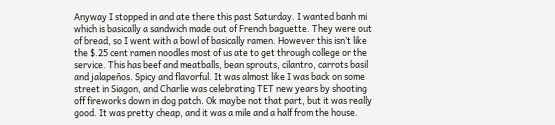Anyway I stopped in and ate there this past Saturday. I wanted banh mi which is basically a sandwich made out of French baguette. They were out of bread, so I went with a bowl of basically ramen. However this isn’t like the $.25 cent ramen noodles most of us ate to get through college or the service. This has beef and meatballs, bean sprouts, cilantro, carrots basil and jalapeños. Spicy and flavorful. It was almost like I was back on some street in Siagon, and Charlie was celebrating TET new years by shooting off fireworks down in dog patch. Ok maybe not that part, but it was really good. It was pretty cheap, and it was a mile and a half from the house.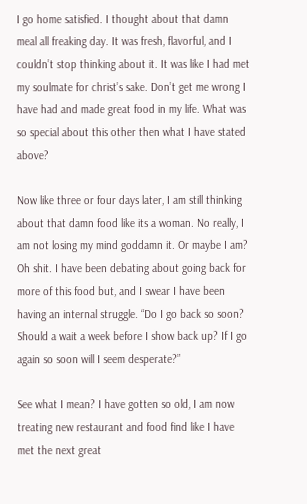I go home satisfied. I thought about that damn meal all freaking day. It was fresh, flavorful, and I couldn’t stop thinking about it. It was like I had met my soulmate for christ’s sake. Don’t get me wrong I have had and made great food in my life. What was so special about this other then what I have stated above?

Now like three or four days later, I am still thinking about that damn food like its a woman. No really, I am not losing my mind goddamn it. Or maybe I am? Oh shit. I have been debating about going back for more of this food but, and I swear I have been having an internal struggle. “Do I go back so soon? Should a wait a week before I show back up? If I go again so soon will I seem desperate?”

See what I mean? I have gotten so old, I am now treating new restaurant and food find like I have met the next great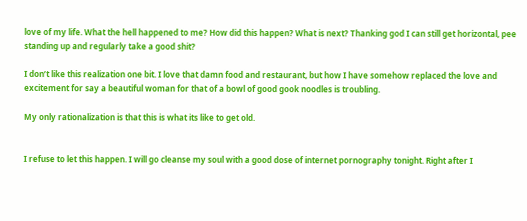love of my life. What the hell happened to me? How did this happen? What is next? Thanking god I can still get horizontal, pee standing up and regularly take a good shit?

I don’t like this realization one bit. I love that damn food and restaurant, but how I have somehow replaced the love and excitement for say a beautiful woman for that of a bowl of good gook noodles is troubling.

My only rationalization is that this is what its like to get old.


I refuse to let this happen. I will go cleanse my soul with a good dose of internet pornography tonight. Right after I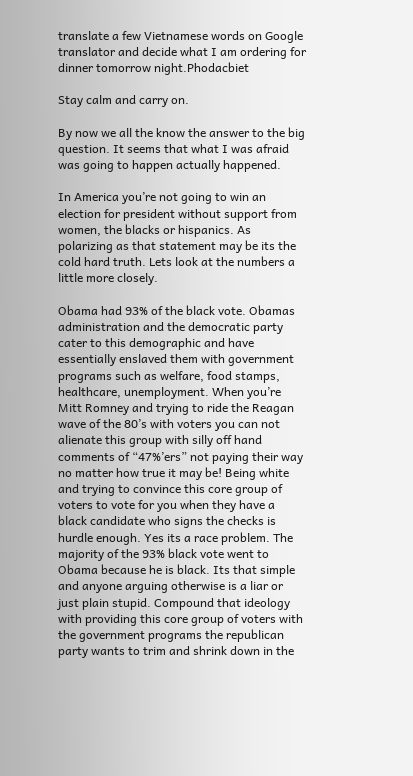translate a few Vietnamese words on Google translator and decide what I am ordering for dinner tomorrow night.Phodacbiet

Stay calm and carry on.

By now we all the know the answer to the big question. It seems that what I was afraid was going to happen actually happened.

In America you’re not going to win an election for president without support from women, the blacks or hispanics. As polarizing as that statement may be its the cold hard truth. Lets look at the numbers a little more closely.

Obama had 93% of the black vote. Obamas administration and the democratic party cater to this demographic and have essentially enslaved them with government programs such as welfare, food stamps, healthcare, unemployment. When you’re Mitt Romney and trying to ride the Reagan wave of the 80’s with voters you can not alienate this group with silly off hand comments of “47%’ers” not paying their way no matter how true it may be! Being white and trying to convince this core group of voters to vote for you when they have a black candidate who signs the checks is hurdle enough. Yes its a race problem. The majority of the 93% black vote went to Obama because he is black. Its that simple and anyone arguing otherwise is a liar or just plain stupid. Compound that ideology with providing this core group of voters with the government programs the republican party wants to trim and shrink down in the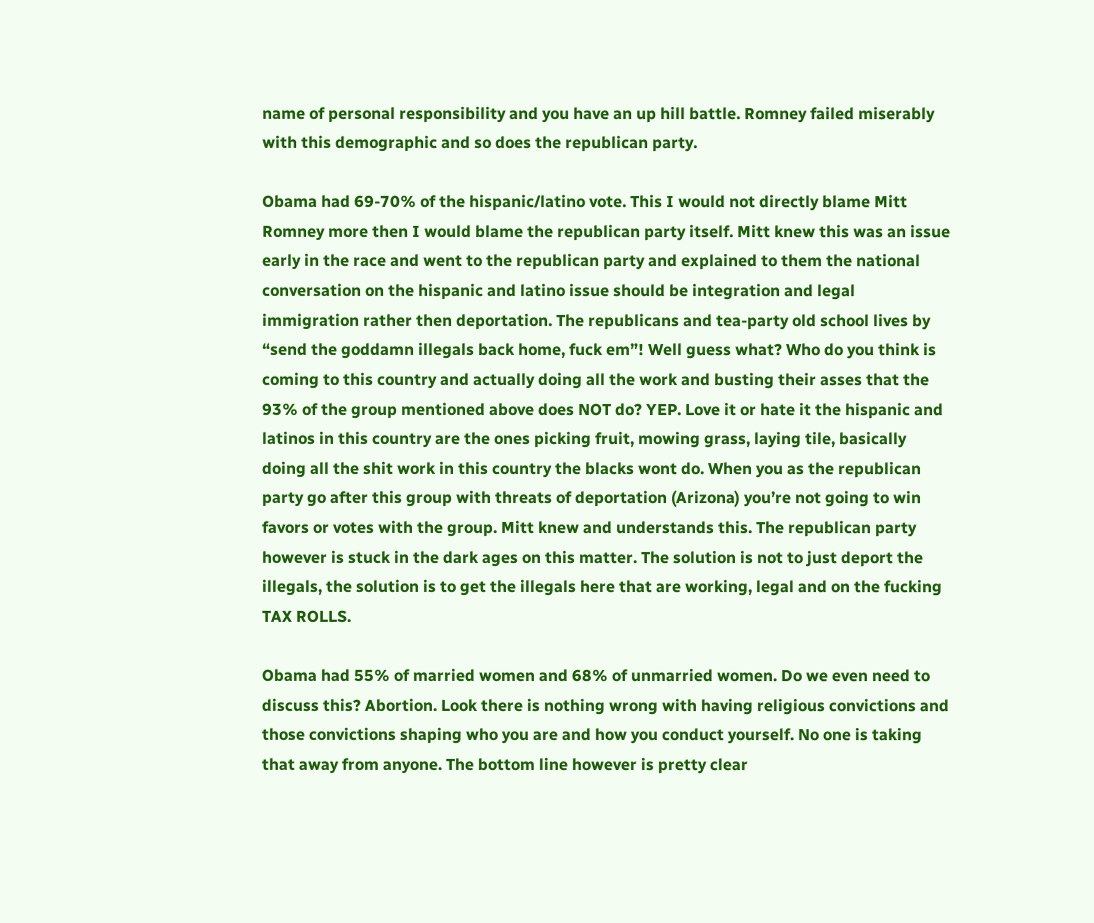name of personal responsibility and you have an up hill battle. Romney failed miserably with this demographic and so does the republican party.

Obama had 69-70% of the hispanic/latino vote. This I would not directly blame Mitt Romney more then I would blame the republican party itself. Mitt knew this was an issue early in the race and went to the republican party and explained to them the national conversation on the hispanic and latino issue should be integration and legal immigration rather then deportation. The republicans and tea-party old school lives by “send the goddamn illegals back home, fuck em”! Well guess what? Who do you think is coming to this country and actually doing all the work and busting their asses that the 93% of the group mentioned above does NOT do? YEP. Love it or hate it the hispanic and latinos in this country are the ones picking fruit, mowing grass, laying tile, basically doing all the shit work in this country the blacks wont do. When you as the republican party go after this group with threats of deportation (Arizona) you’re not going to win favors or votes with the group. Mitt knew and understands this. The republican party however is stuck in the dark ages on this matter. The solution is not to just deport the illegals, the solution is to get the illegals here that are working, legal and on the fucking TAX ROLLS.

Obama had 55% of married women and 68% of unmarried women. Do we even need to discuss this? Abortion. Look there is nothing wrong with having religious convictions and those convictions shaping who you are and how you conduct yourself. No one is taking that away from anyone. The bottom line however is pretty clear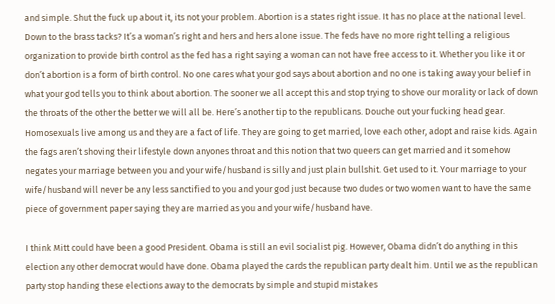and simple. Shut the fuck up about it, its not your problem. Abortion is a states right issue. It has no place at the national level. Down to the brass tacks? It’s a woman’s right and hers and hers alone issue. The feds have no more right telling a religious organization to provide birth control as the fed has a right saying a woman can not have free access to it. Whether you like it or don’t abortion is a form of birth control. No one cares what your god says about abortion and no one is taking away your belief in what your god tells you to think about abortion. The sooner we all accept this and stop trying to shove our morality or lack of down the throats of the other the better we will all be. Here’s another tip to the republicans. Douche out your fucking head gear. Homosexuals live among us and they are a fact of life. They are going to get married, love each other, adopt and raise kids. Again the fags aren’t shoving their lifestyle down anyones throat and this notion that two queers can get married and it somehow negates your marriage between you and your wife/husband is silly and just plain bullshit. Get used to it. Your marriage to your wife/husband will never be any less sanctified to you and your god just because two dudes or two women want to have the same piece of government paper saying they are married as you and your wife/husband have.

I think Mitt could have been a good President. Obama is still an evil socialist pig. However, Obama didn’t do anything in this election any other democrat would have done. Obama played the cards the republican party dealt him. Until we as the republican party stop handing these elections away to the democrats by simple and stupid mistakes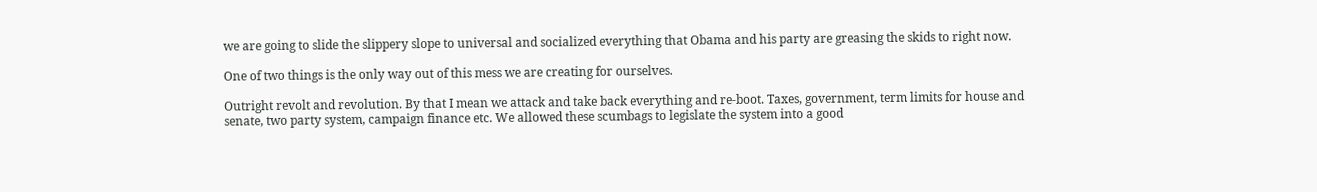we are going to slide the slippery slope to universal and socialized everything that Obama and his party are greasing the skids to right now.

One of two things is the only way out of this mess we are creating for ourselves.

Outright revolt and revolution. By that I mean we attack and take back everything and re-boot. Taxes, government, term limits for house and senate, two party system, campaign finance etc. We allowed these scumbags to legislate the system into a good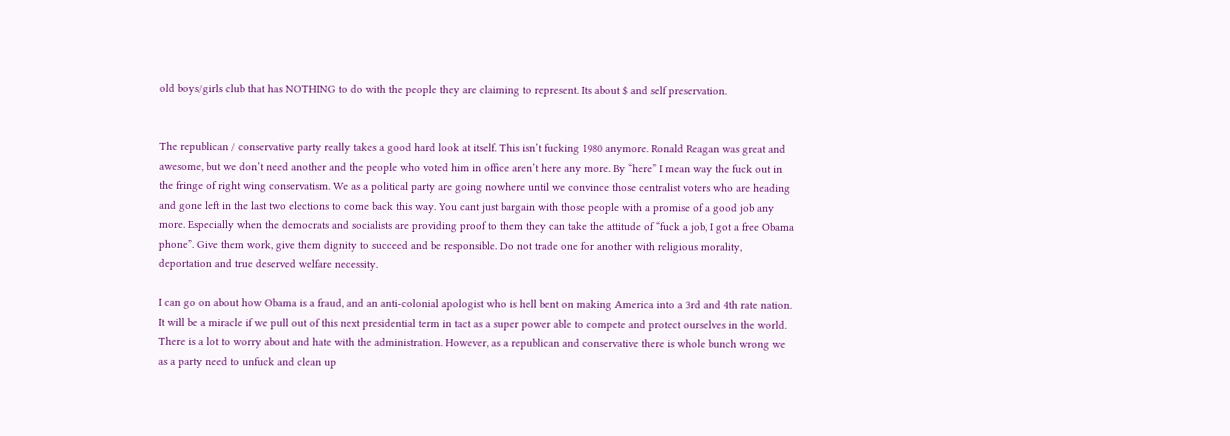old boys/girls club that has NOTHING to do with the people they are claiming to represent. Its about $ and self preservation.


The republican / conservative party really takes a good hard look at itself. This isn’t fucking 1980 anymore. Ronald Reagan was great and awesome, but we don’t need another and the people who voted him in office aren’t here any more. By “here” I mean way the fuck out in the fringe of right wing conservatism. We as a political party are going nowhere until we convince those centralist voters who are heading and gone left in the last two elections to come back this way. You cant just bargain with those people with a promise of a good job any more. Especially when the democrats and socialists are providing proof to them they can take the attitude of “fuck a job, I got a free Obama phone”. Give them work, give them dignity to succeed and be responsible. Do not trade one for another with religious morality, deportation and true deserved welfare necessity.

I can go on about how Obama is a fraud, and an anti-colonial apologist who is hell bent on making America into a 3rd and 4th rate nation. It will be a miracle if we pull out of this next presidential term in tact as a super power able to compete and protect ourselves in the world. There is a lot to worry about and hate with the administration. However, as a republican and conservative there is whole bunch wrong we as a party need to unfuck and clean up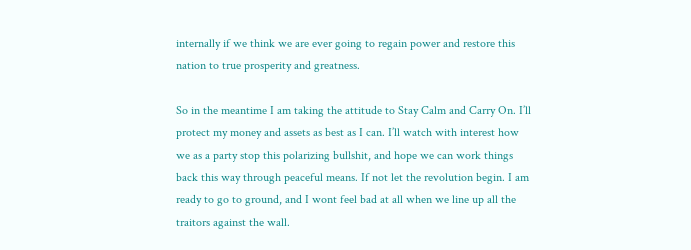internally if we think we are ever going to regain power and restore this nation to true prosperity and greatness.

So in the meantime I am taking the attitude to Stay Calm and Carry On. I’ll protect my money and assets as best as I can. I’ll watch with interest how we as a party stop this polarizing bullshit, and hope we can work things back this way through peaceful means. If not let the revolution begin. I am ready to go to ground, and I wont feel bad at all when we line up all the traitors against the wall.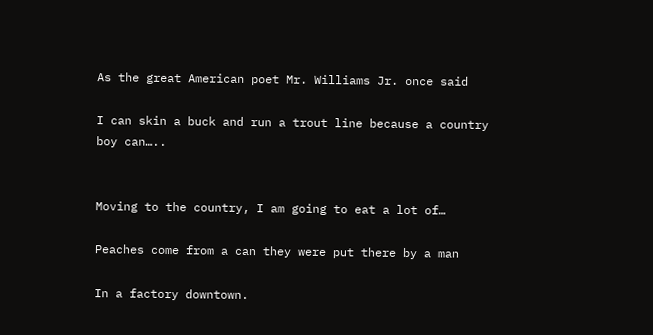As the great American poet Mr. Williams Jr. once said

I can skin a buck and run a trout line because a country boy can…..


Moving to the country, I am going to eat a lot of…

Peaches come from a can they were put there by a man

In a factory downtown.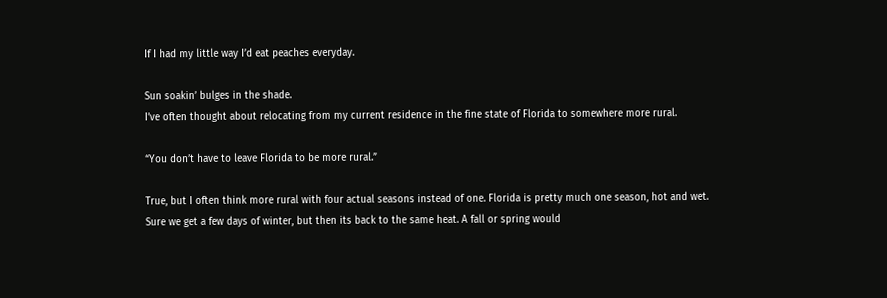If I had my little way I’d eat peaches everyday.

Sun soakin’ bulges in the shade.
I’ve often thought about relocating from my current residence in the fine state of Florida to somewhere more rural.

“You don’t have to leave Florida to be more rural.”

True, but I often think more rural with four actual seasons instead of one. Florida is pretty much one season, hot and wet. Sure we get a few days of winter, but then its back to the same heat. A fall or spring would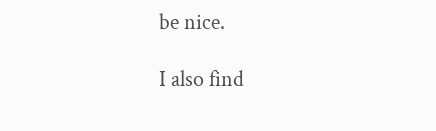be nice.

I also find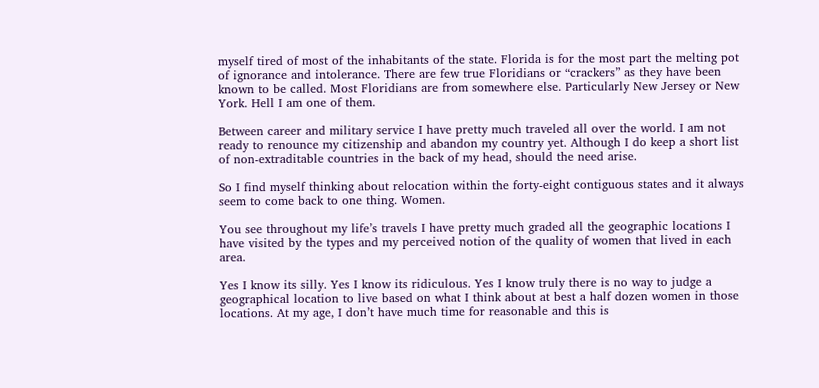myself tired of most of the inhabitants of the state. Florida is for the most part the melting pot of ignorance and intolerance. There are few true Floridians or “crackers” as they have been known to be called. Most Floridians are from somewhere else. Particularly New Jersey or New York. Hell I am one of them.

Between career and military service I have pretty much traveled all over the world. I am not ready to renounce my citizenship and abandon my country yet. Although I do keep a short list of non-extraditable countries in the back of my head, should the need arise.

So I find myself thinking about relocation within the forty-eight contiguous states and it always seem to come back to one thing. Women.

You see throughout my life’s travels I have pretty much graded all the geographic locations I have visited by the types and my perceived notion of the quality of women that lived in each area.

Yes I know its silly. Yes I know its ridiculous. Yes I know truly there is no way to judge a geographical location to live based on what I think about at best a half dozen women in those locations. At my age, I don’t have much time for reasonable and this is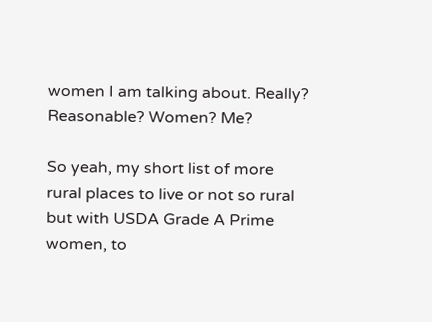women I am talking about. Really? Reasonable? Women? Me?

So yeah, my short list of more rural places to live or not so rural but with USDA Grade A Prime women, to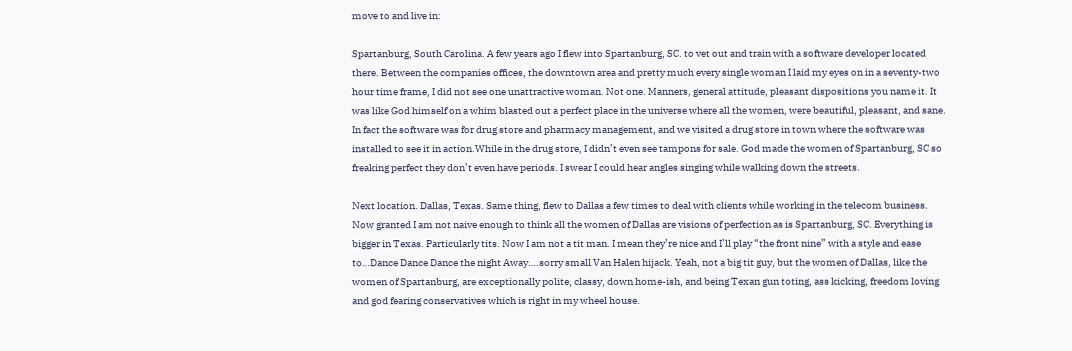move to and live in:

Spartanburg, South Carolina. A few years ago I flew into Spartanburg, SC. to vet out and train with a software developer located there. Between the companies offices, the downtown area and pretty much every single woman I laid my eyes on in a seventy-two hour time frame, I did not see one unattractive woman. Not one. Manners, general attitude, pleasant dispositions you name it. It was like God himself on a whim blasted out a perfect place in the universe where all the women, were beautiful, pleasant, and sane. In fact the software was for drug store and pharmacy management, and we visited a drug store in town where the software was installed to see it in action.While in the drug store, I didn’t even see tampons for sale. God made the women of Spartanburg, SC so freaking perfect they don’t even have periods. I swear I could hear angles singing while walking down the streets.

Next location. Dallas, Texas. Same thing, flew to Dallas a few times to deal with clients while working in the telecom business. Now granted I am not naive enough to think all the women of Dallas are visions of perfection as is Spartanburg, SC. Everything is bigger in Texas. Particularly tits. Now I am not a tit man. I mean they’re nice and I’ll play “the front nine” with a style and ease to…Dance Dance Dance the night Away….sorry small Van Halen hijack. Yeah, not a big tit guy, but the women of Dallas, like the women of Spartanburg, are exceptionally polite, classy, down home-ish, and being Texan gun toting, ass kicking, freedom loving and god fearing conservatives which is right in my wheel house.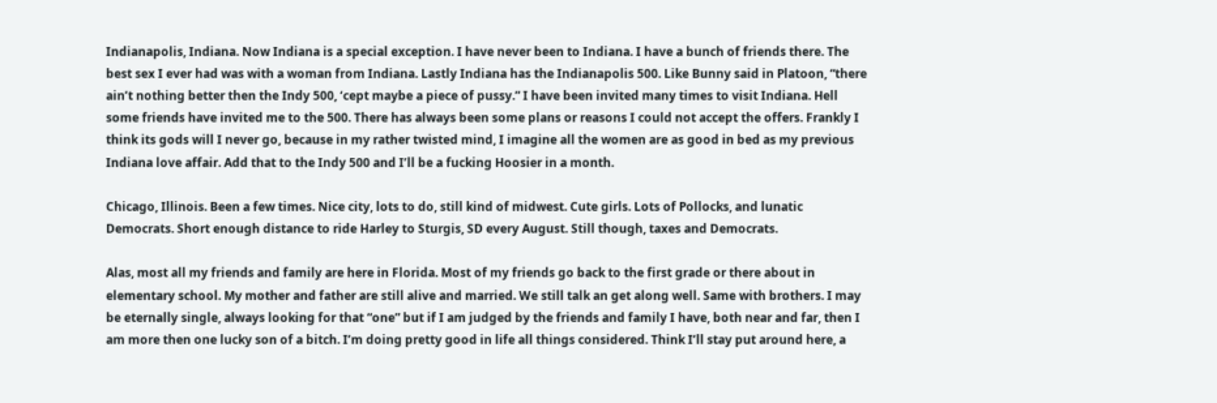Indianapolis, Indiana. Now Indiana is a special exception. I have never been to Indiana. I have a bunch of friends there. The best sex I ever had was with a woman from Indiana. Lastly Indiana has the Indianapolis 500. Like Bunny said in Platoon, “there ain’t nothing better then the Indy 500, ‘cept maybe a piece of pussy.” I have been invited many times to visit Indiana. Hell some friends have invited me to the 500. There has always been some plans or reasons I could not accept the offers. Frankly I think its gods will I never go, because in my rather twisted mind, I imagine all the women are as good in bed as my previous Indiana love affair. Add that to the Indy 500 and I’ll be a fucking Hoosier in a month.

Chicago, Illinois. Been a few times. Nice city, lots to do, still kind of midwest. Cute girls. Lots of Pollocks, and lunatic Democrats. Short enough distance to ride Harley to Sturgis, SD every August. Still though, taxes and Democrats.

Alas, most all my friends and family are here in Florida. Most of my friends go back to the first grade or there about in elementary school. My mother and father are still alive and married. We still talk an get along well. Same with brothers. I may be eternally single, always looking for that “one” but if I am judged by the friends and family I have, both near and far, then I am more then one lucky son of a bitch. I’m doing pretty good in life all things considered. Think I’ll stay put around here, a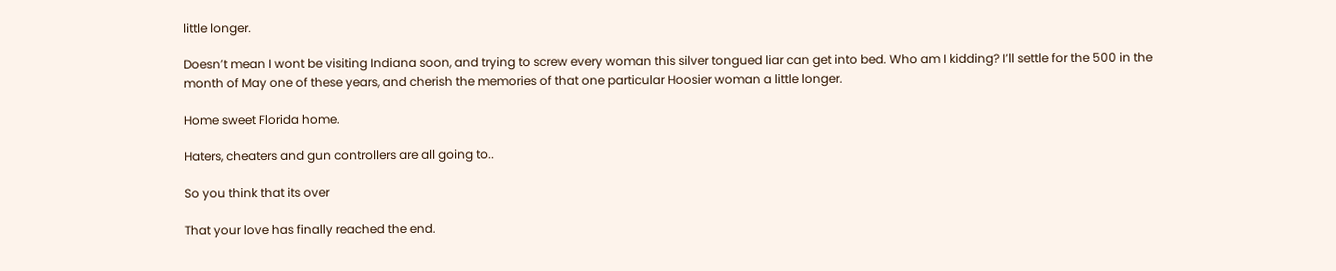little longer.

Doesn’t mean I wont be visiting Indiana soon, and trying to screw every woman this silver tongued liar can get into bed. Who am I kidding? I’ll settle for the 500 in the month of May one of these years, and cherish the memories of that one particular Hoosier woman a little longer.

Home sweet Florida home.

Haters, cheaters and gun controllers are all going to..

So you think that its over

That your love has finally reached the end.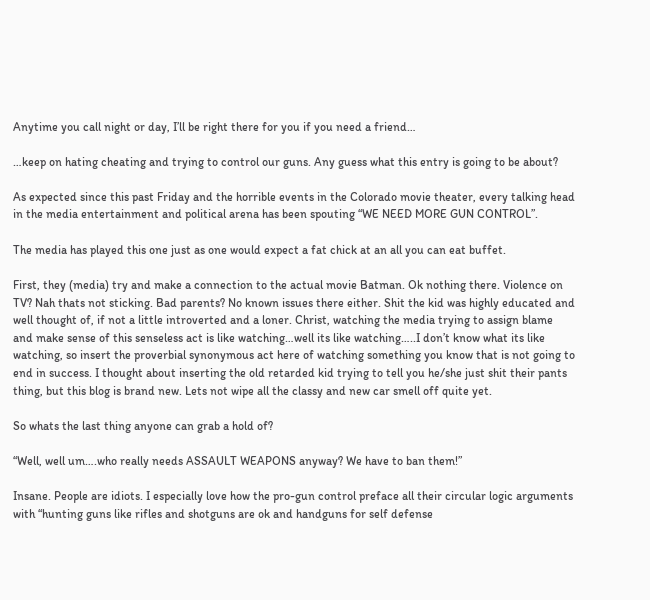Anytime you call night or day, I’ll be right there for you if you need a friend…

…keep on hating cheating and trying to control our guns. Any guess what this entry is going to be about?

As expected since this past Friday and the horrible events in the Colorado movie theater, every talking head in the media entertainment and political arena has been spouting “WE NEED MORE GUN CONTROL”.

The media has played this one just as one would expect a fat chick at an all you can eat buffet.

First, they (media) try and make a connection to the actual movie Batman. Ok nothing there. Violence on TV? Nah thats not sticking. Bad parents? No known issues there either. Shit the kid was highly educated and well thought of, if not a little introverted and a loner. Christ, watching the media trying to assign blame and make sense of this senseless act is like watching…well its like watching…..I don’t know what its like watching, so insert the proverbial synonymous act here of watching something you know that is not going to end in success. I thought about inserting the old retarded kid trying to tell you he/she just shit their pants thing, but this blog is brand new. Lets not wipe all the classy and new car smell off quite yet.

So whats the last thing anyone can grab a hold of?

“Well, well um….who really needs ASSAULT WEAPONS anyway? We have to ban them!”

Insane. People are idiots. I especially love how the pro-gun control preface all their circular logic arguments with “hunting guns like rifles and shotguns are ok and handguns for self defense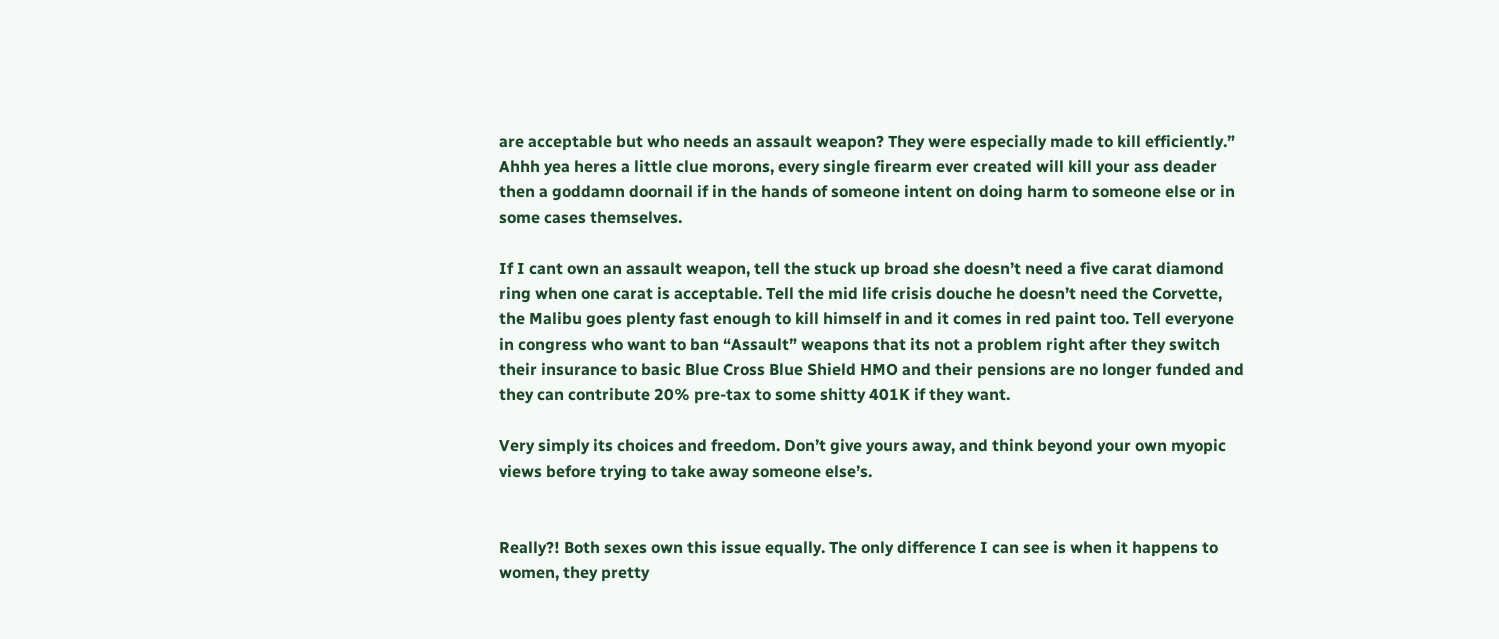are acceptable but who needs an assault weapon? They were especially made to kill efficiently.” Ahhh yea heres a little clue morons, every single firearm ever created will kill your ass deader then a goddamn doornail if in the hands of someone intent on doing harm to someone else or in some cases themselves.

If I cant own an assault weapon, tell the stuck up broad she doesn’t need a five carat diamond ring when one carat is acceptable. Tell the mid life crisis douche he doesn’t need the Corvette, the Malibu goes plenty fast enough to kill himself in and it comes in red paint too. Tell everyone in congress who want to ban “Assault” weapons that its not a problem right after they switch their insurance to basic Blue Cross Blue Shield HMO and their pensions are no longer funded and they can contribute 20% pre-tax to some shitty 401K if they want.

Very simply its choices and freedom. Don’t give yours away, and think beyond your own myopic views before trying to take away someone else’s.


Really?! Both sexes own this issue equally. The only difference I can see is when it happens to women, they pretty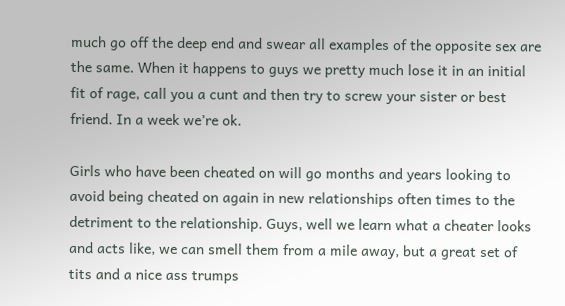much go off the deep end and swear all examples of the opposite sex are the same. When it happens to guys we pretty much lose it in an initial fit of rage, call you a cunt and then try to screw your sister or best friend. In a week we’re ok.

Girls who have been cheated on will go months and years looking to avoid being cheated on again in new relationships often times to the detriment to the relationship. Guys, well we learn what a cheater looks and acts like, we can smell them from a mile away, but a great set of tits and a nice ass trumps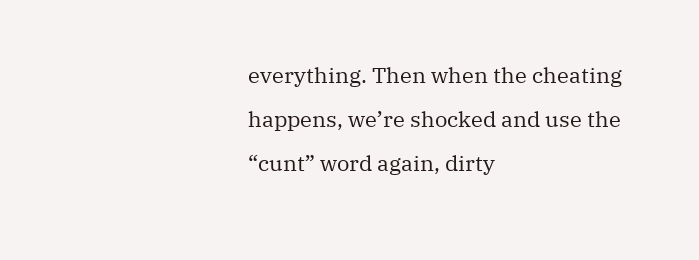everything. Then when the cheating happens, we’re shocked and use the “cunt” word again, dirty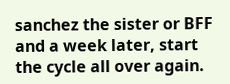sanchez the sister or BFF and a week later, start the cycle all over again.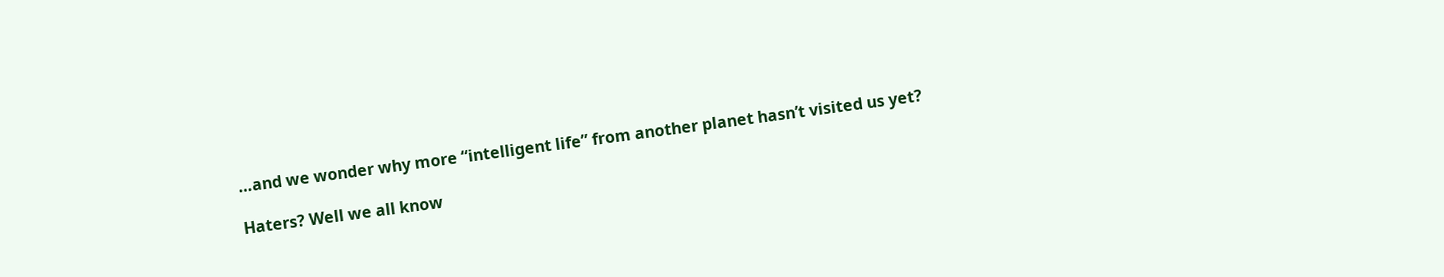…and we wonder why more “intelligent life” from another planet hasn’t visited us yet?

Haters? Well we all know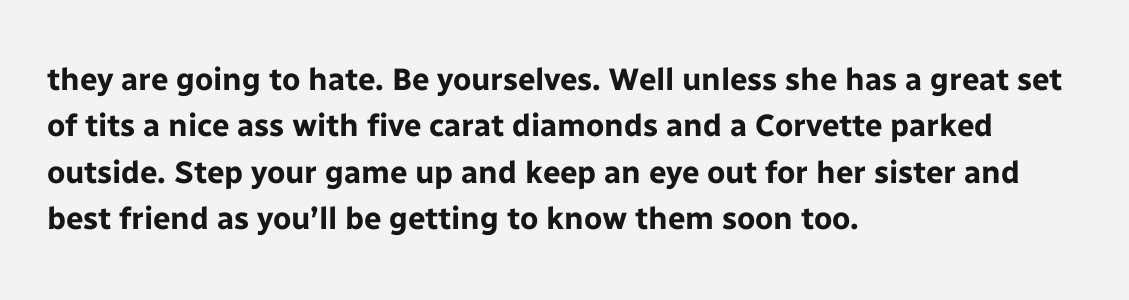they are going to hate. Be yourselves. Well unless she has a great set of tits a nice ass with five carat diamonds and a Corvette parked outside. Step your game up and keep an eye out for her sister and best friend as you’ll be getting to know them soon too.